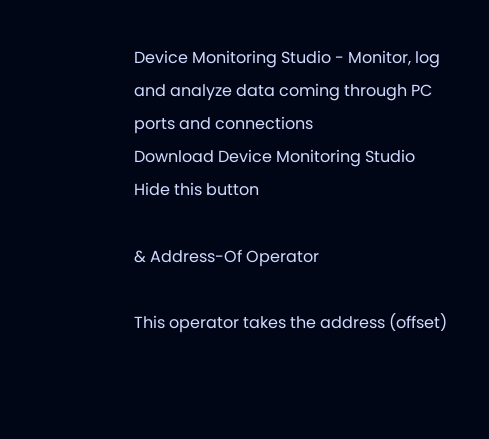Device Monitoring Studio - Monitor, log and analyze data coming through PC ports and connections
Download Device Monitoring Studio Hide this button

& Address-Of Operator

This operator takes the address (offset)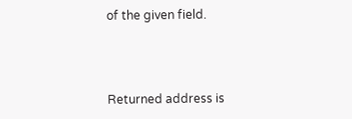of the given field.



Returned address is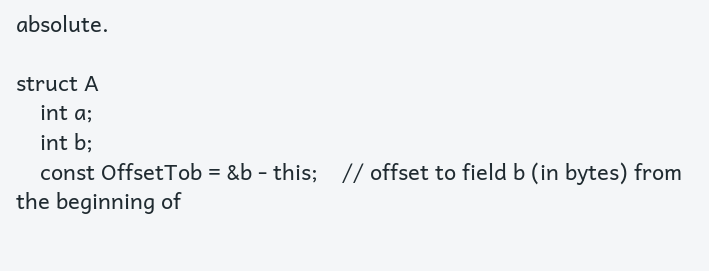absolute.

struct A
    int a;
    int b;
    const OffsetTob = &b - this;    // offset to field b (in bytes) from the beginning of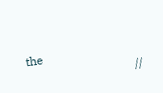the
                                    //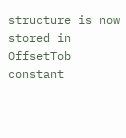structure is now stored in OffsetTob constant